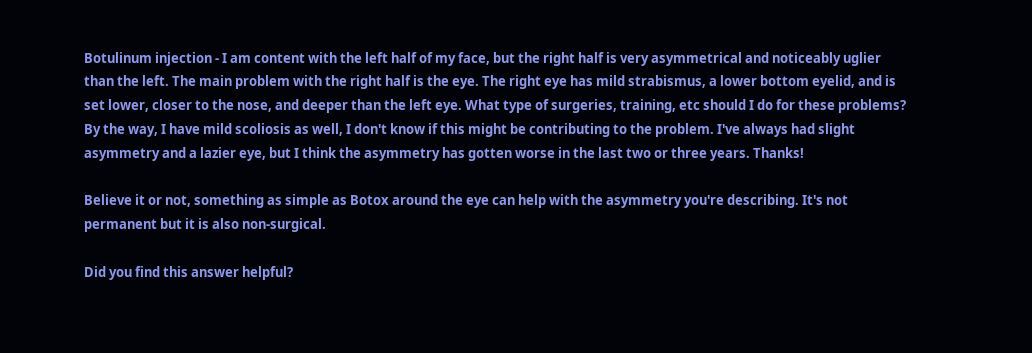Botulinum injection - I am content with the left half of my face, but the right half is very asymmetrical and noticeably uglier than the left. The main problem with the right half is the eye. The right eye has mild strabismus, a lower bottom eyelid, and is set lower, closer to the nose, and deeper than the left eye. What type of surgeries, training, etc should I do for these problems? By the way, I have mild scoliosis as well, I don't know if this might be contributing to the problem. I've always had slight asymmetry and a lazier eye, but I think the asymmetry has gotten worse in the last two or three years. Thanks!

Believe it or not, something as simple as Botox around the eye can help with the asymmetry you're describing. It's not permanent but it is also non-surgical.

Did you find this answer helpful?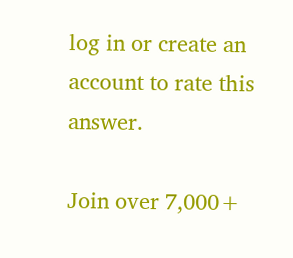log in or create an account to rate this answer.

Join over 7,000+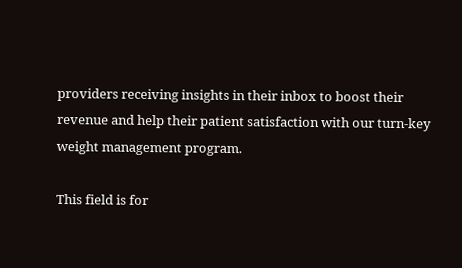providers receiving insights in their inbox to boost their revenue and help their patient satisfaction with our turn-key weight management program.

This field is for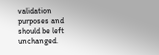validation purposes and should be left unchanged.